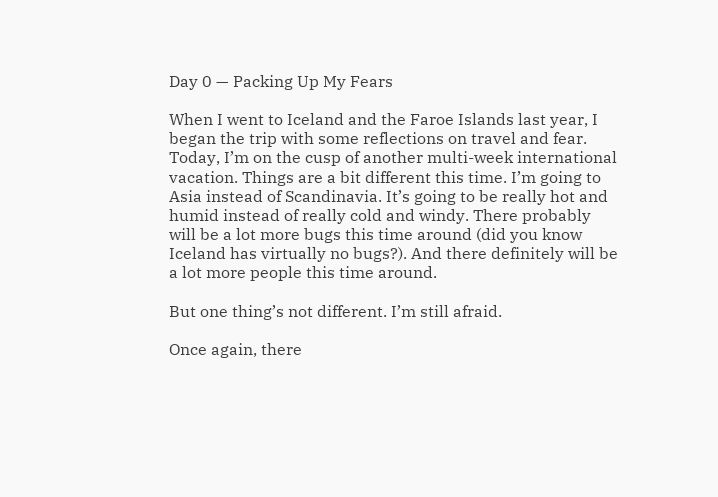Day 0 — Packing Up My Fears

When I went to Iceland and the Faroe Islands last year, I began the trip with some reflections on travel and fear. Today, I’m on the cusp of another multi-week international vacation. Things are a bit different this time. I’m going to Asia instead of Scandinavia. It’s going to be really hot and humid instead of really cold and windy. There probably will be a lot more bugs this time around (did you know Iceland has virtually no bugs?). And there definitely will be a lot more people this time around.

But one thing’s not different. I’m still afraid.

Once again, there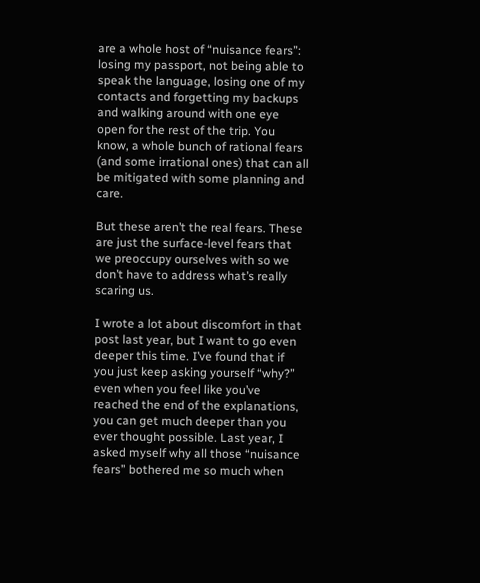are a whole host of “nuisance fears”: losing my passport, not being able to speak the language, losing one of my contacts and forgetting my backups and walking around with one eye open for the rest of the trip. You know, a whole bunch of rational fears (and some irrational ones) that can all be mitigated with some planning and care.

But these aren’t the real fears. These are just the surface-level fears that we preoccupy ourselves with so we don’t have to address what’s really scaring us.

I wrote a lot about discomfort in that post last year, but I want to go even deeper this time. I’ve found that if you just keep asking yourself “why?” even when you feel like you’ve reached the end of the explanations, you can get much deeper than you ever thought possible. Last year, I asked myself why all those “nuisance fears” bothered me so much when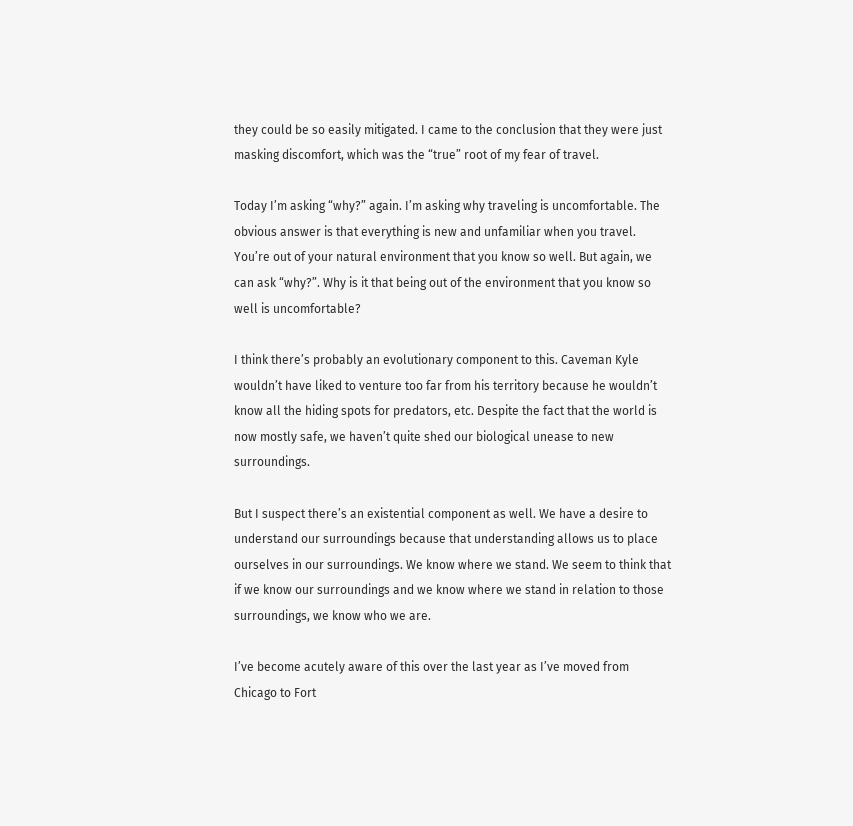they could be so easily mitigated. I came to the conclusion that they were just masking discomfort, which was the “true” root of my fear of travel.

Today I’m asking “why?” again. I’m asking why traveling is uncomfortable. The obvious answer is that everything is new and unfamiliar when you travel. You’re out of your natural environment that you know so well. But again, we can ask “why?”. Why is it that being out of the environment that you know so well is uncomfortable?

I think there’s probably an evolutionary component to this. Caveman Kyle wouldn’t have liked to venture too far from his territory because he wouldn’t know all the hiding spots for predators, etc. Despite the fact that the world is now mostly safe, we haven’t quite shed our biological unease to new surroundings.

But I suspect there’s an existential component as well. We have a desire to understand our surroundings because that understanding allows us to place ourselves in our surroundings. We know where we stand. We seem to think that if we know our surroundings and we know where we stand in relation to those surroundings, we know who we are.

I’ve become acutely aware of this over the last year as I’ve moved from Chicago to Fort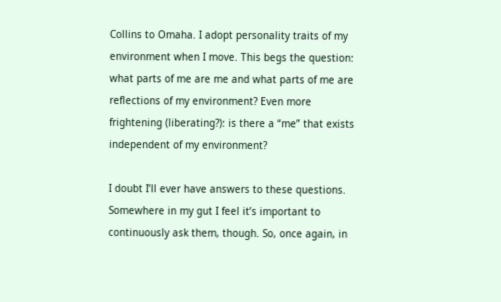Collins to Omaha. I adopt personality traits of my environment when I move. This begs the question: what parts of me are me and what parts of me are reflections of my environment? Even more frightening (liberating?): is there a “me” that exists independent of my environment?

I doubt I’ll ever have answers to these questions. Somewhere in my gut I feel it’s important to continuously ask them, though. So, once again, in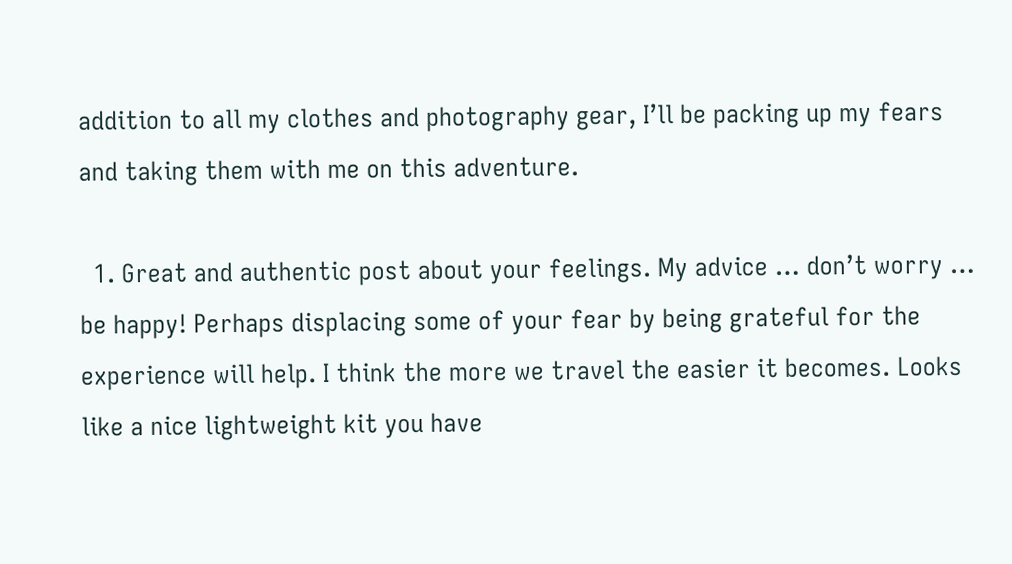addition to all my clothes and photography gear, I’ll be packing up my fears and taking them with me on this adventure.

  1. Great and authentic post about your feelings. My advice … don’t worry … be happy! Perhaps displacing some of your fear by being grateful for the experience will help. I think the more we travel the easier it becomes. Looks like a nice lightweight kit you have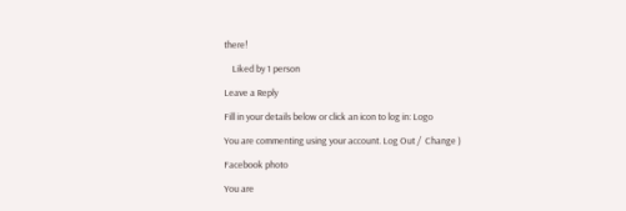there!

    Liked by 1 person

Leave a Reply

Fill in your details below or click an icon to log in: Logo

You are commenting using your account. Log Out /  Change )

Facebook photo

You are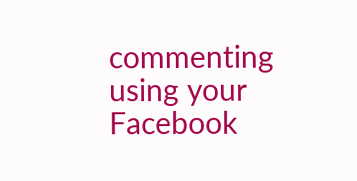commenting using your Facebook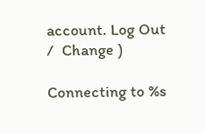account. Log Out /  Change )

Connecting to %s